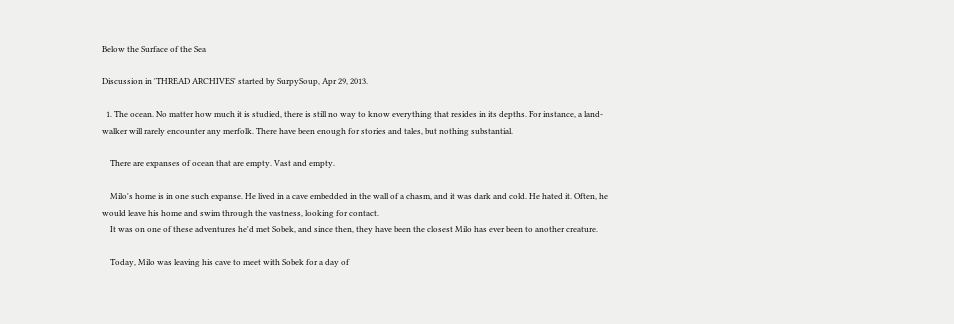Below the Surface of the Sea

Discussion in 'THREAD ARCHIVES' started by SurpySoup, Apr 29, 2013.

  1. The ocean. No matter how much it is studied, there is still no way to know everything that resides in its depths. For instance, a land-walker will rarely encounter any merfolk. There have been enough for stories and tales, but nothing substantial.

    There are expanses of ocean that are empty. Vast and empty.

    Milo's home is in one such expanse. He lived in a cave embedded in the wall of a chasm, and it was dark and cold. He hated it. Often, he would leave his home and swim through the vastness, looking for contact.
    It was on one of these adventures he'd met Sobek, and since then, they have been the closest Milo has ever been to another creature.

    Today, Milo was leaving his cave to meet with Sobek for a day of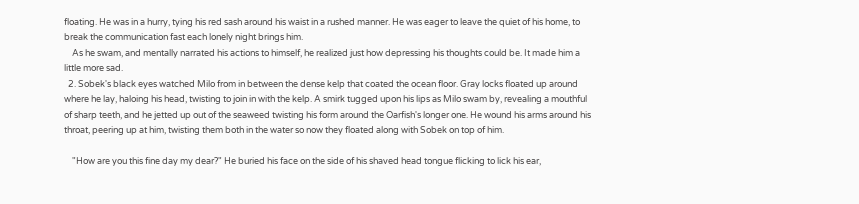floating. He was in a hurry, tying his red sash around his waist in a rushed manner. He was eager to leave the quiet of his home, to break the communication fast each lonely night brings him.
    As he swam, and mentally narrated his actions to himself, he realized just how depressing his thoughts could be. It made him a little more sad.
  2. Sobek's black eyes watched Milo from in between the dense kelp that coated the ocean floor. Gray locks floated up around where he lay, haloing his head, twisting to join in with the kelp. A smirk tugged upon his lips as Milo swam by, revealing a mouthful of sharp teeth, and he jetted up out of the seaweed twisting his form around the Oarfish's longer one. He wound his arms around his throat, peering up at him, twisting them both in the water so now they floated along with Sobek on top of him.

    "How are you this fine day my dear?" He buried his face on the side of his shaved head tongue flicking to lick his ear,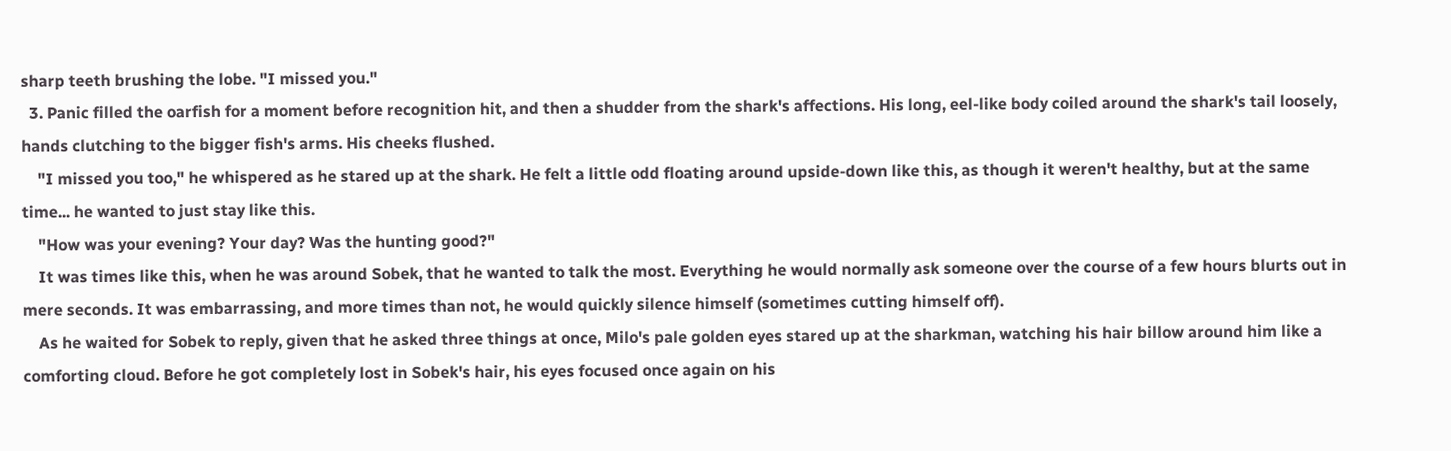sharp teeth brushing the lobe. "I missed you."
  3. Panic filled the oarfish for a moment before recognition hit, and then a shudder from the shark's affections. His long, eel-like body coiled around the shark's tail loosely, hands clutching to the bigger fish's arms. His cheeks flushed.
    "I missed you too," he whispered as he stared up at the shark. He felt a little odd floating around upside-down like this, as though it weren't healthy, but at the same time... he wanted to just stay like this.
    "How was your evening? Your day? Was the hunting good?"
    It was times like this, when he was around Sobek, that he wanted to talk the most. Everything he would normally ask someone over the course of a few hours blurts out in mere seconds. It was embarrassing, and more times than not, he would quickly silence himself (sometimes cutting himself off).
    As he waited for Sobek to reply, given that he asked three things at once, Milo's pale golden eyes stared up at the sharkman, watching his hair billow around him like a comforting cloud. Before he got completely lost in Sobek's hair, his eyes focused once again on his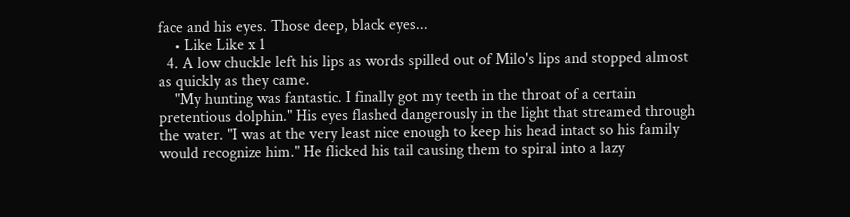face and his eyes. Those deep, black eyes...
    • Like Like x 1
  4. A low chuckle left his lips as words spilled out of Milo's lips and stopped almost as quickly as they came.
    "My hunting was fantastic. I finally got my teeth in the throat of a certain pretentious dolphin." His eyes flashed dangerously in the light that streamed through the water. "I was at the very least nice enough to keep his head intact so his family would recognize him." He flicked his tail causing them to spiral into a lazy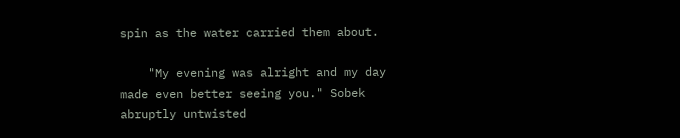spin as the water carried them about.

    "My evening was alright and my day made even better seeing you." Sobek abruptly untwisted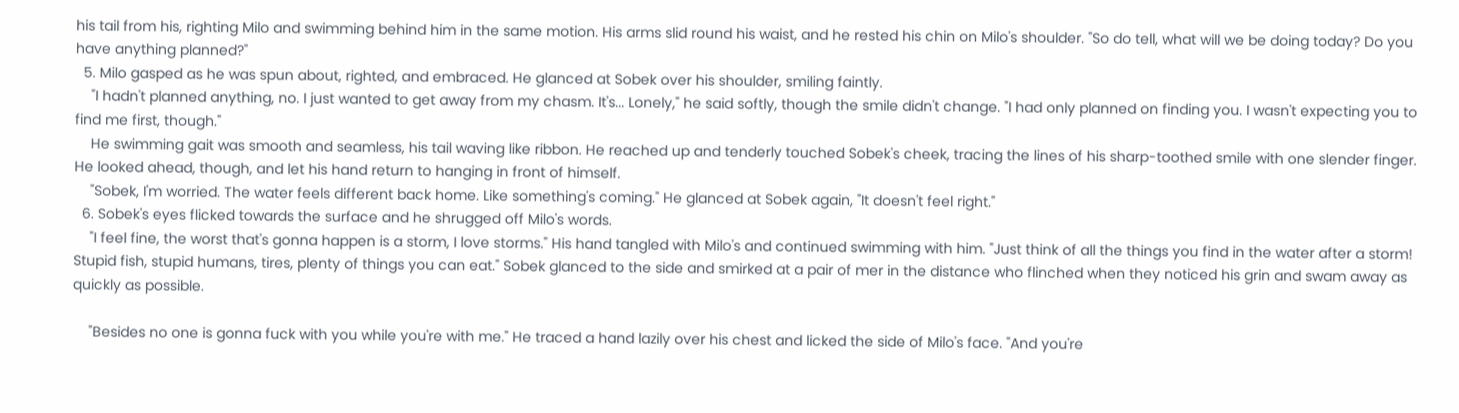his tail from his, righting Milo and swimming behind him in the same motion. His arms slid round his waist, and he rested his chin on Milo's shoulder. "So do tell, what will we be doing today? Do you have anything planned?"
  5. Milo gasped as he was spun about, righted, and embraced. He glanced at Sobek over his shoulder, smiling faintly.
    "I hadn't planned anything, no. I just wanted to get away from my chasm. It's... Lonely," he said softly, though the smile didn't change. "I had only planned on finding you. I wasn't expecting you to find me first, though."
    He swimming gait was smooth and seamless, his tail waving like ribbon. He reached up and tenderly touched Sobek's cheek, tracing the lines of his sharp-toothed smile with one slender finger. He looked ahead, though, and let his hand return to hanging in front of himself.
    "Sobek, I'm worried. The water feels different back home. Like something's coming." He glanced at Sobek again, "It doesn't feel right."
  6. Sobek's eyes flicked towards the surface and he shrugged off Milo's words.
    "I feel fine, the worst that's gonna happen is a storm, I love storms." His hand tangled with Milo's and continued swimming with him. "Just think of all the things you find in the water after a storm! Stupid fish, stupid humans, tires, plenty of things you can eat." Sobek glanced to the side and smirked at a pair of mer in the distance who flinched when they noticed his grin and swam away as quickly as possible.

    "Besides no one is gonna fuck with you while you're with me." He traced a hand lazily over his chest and licked the side of Milo's face. "And you're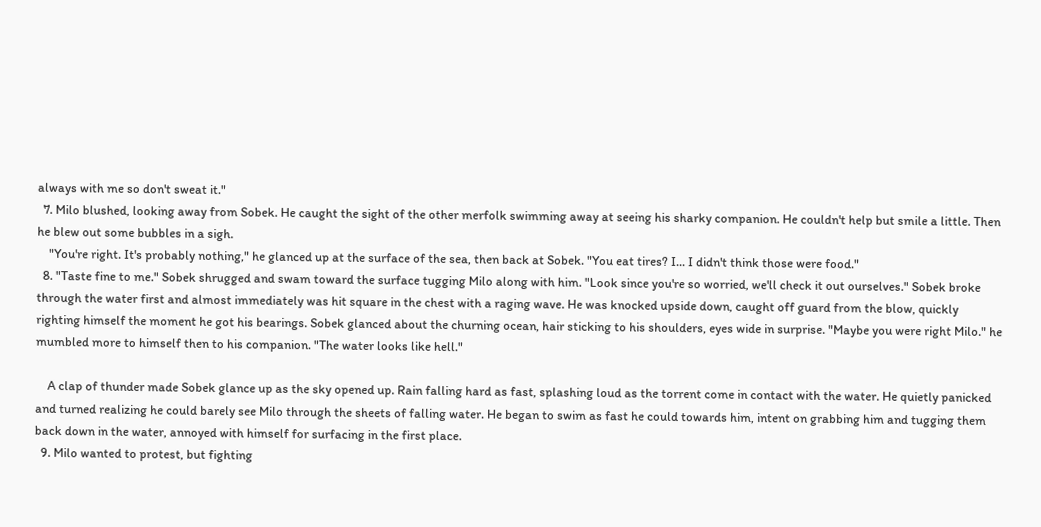always with me so don't sweat it."
  7. Milo blushed, looking away from Sobek. He caught the sight of the other merfolk swimming away at seeing his sharky companion. He couldn't help but smile a little. Then he blew out some bubbles in a sigh.
    "You're right. It's probably nothing," he glanced up at the surface of the sea, then back at Sobek. "You eat tires? I... I didn't think those were food."
  8. "Taste fine to me." Sobek shrugged and swam toward the surface tugging Milo along with him. "Look since you're so worried, we'll check it out ourselves." Sobek broke through the water first and almost immediately was hit square in the chest with a raging wave. He was knocked upside down, caught off guard from the blow, quickly righting himself the moment he got his bearings. Sobek glanced about the churning ocean, hair sticking to his shoulders, eyes wide in surprise. "Maybe you were right Milo." he mumbled more to himself then to his companion. "The water looks like hell."

    A clap of thunder made Sobek glance up as the sky opened up. Rain falling hard as fast, splashing loud as the torrent come in contact with the water. He quietly panicked and turned realizing he could barely see Milo through the sheets of falling water. He began to swim as fast he could towards him, intent on grabbing him and tugging them back down in the water, annoyed with himself for surfacing in the first place.
  9. Milo wanted to protest, but fighting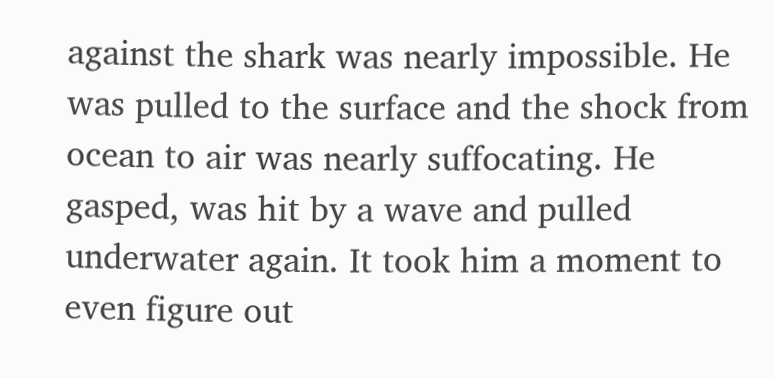against the shark was nearly impossible. He was pulled to the surface and the shock from ocean to air was nearly suffocating. He gasped, was hit by a wave and pulled underwater again. It took him a moment to even figure out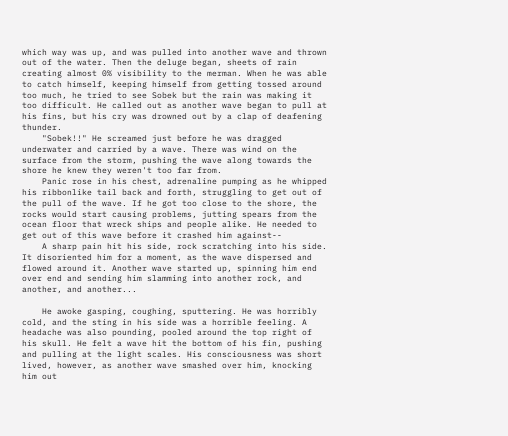which way was up, and was pulled into another wave and thrown out of the water. Then the deluge began, sheets of rain creating almost 0% visibility to the merman. When he was able to catch himself, keeping himself from getting tossed around too much, he tried to see Sobek but the rain was making it too difficult. He called out as another wave began to pull at his fins, but his cry was drowned out by a clap of deafening thunder.
    "Sobek!!" He screamed just before he was dragged underwater and carried by a wave. There was wind on the surface from the storm, pushing the wave along towards the shore he knew they weren't too far from.
    Panic rose in his chest, adrenaline pumping as he whipped his ribbonlike tail back and forth, struggling to get out of the pull of the wave. If he got too close to the shore, the rocks would start causing problems, jutting spears from the ocean floor that wreck ships and people alike. He needed to get out of this wave before it crashed him against--
    A sharp pain hit his side, rock scratching into his side. It disoriented him for a moment, as the wave dispersed and flowed around it. Another wave started up, spinning him end over end and sending him slamming into another rock, and another, and another...

    He awoke gasping, coughing, sputtering. He was horribly cold, and the sting in his side was a horrible feeling. A headache was also pounding, pooled around the top right of his skull. He felt a wave hit the bottom of his fin, pushing and pulling at the light scales. His consciousness was short lived, however, as another wave smashed over him, knocking him out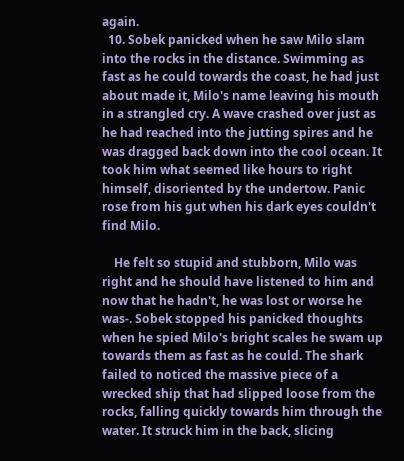again.
  10. Sobek panicked when he saw Milo slam into the rocks in the distance. Swimming as fast as he could towards the coast, he had just about made it, Milo's name leaving his mouth in a strangled cry. A wave crashed over just as he had reached into the jutting spires and he was dragged back down into the cool ocean. It took him what seemed like hours to right himself, disoriented by the undertow. Panic rose from his gut when his dark eyes couldn't find Milo.

    He felt so stupid and stubborn, Milo was right and he should have listened to him and now that he hadn't, he was lost or worse he was-. Sobek stopped his panicked thoughts when he spied Milo's bright scales he swam up towards them as fast as he could. The shark failed to noticed the massive piece of a wrecked ship that had slipped loose from the rocks, falling quickly towards him through the water. It struck him in the back, slicing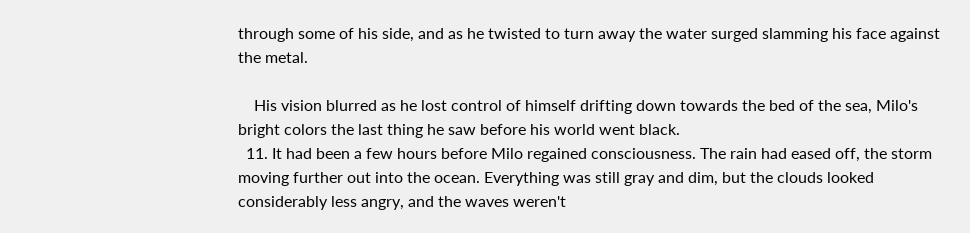through some of his side, and as he twisted to turn away the water surged slamming his face against the metal.

    His vision blurred as he lost control of himself drifting down towards the bed of the sea, Milo's bright colors the last thing he saw before his world went black.
  11. It had been a few hours before Milo regained consciousness. The rain had eased off, the storm moving further out into the ocean. Everything was still gray and dim, but the clouds looked considerably less angry, and the waves weren't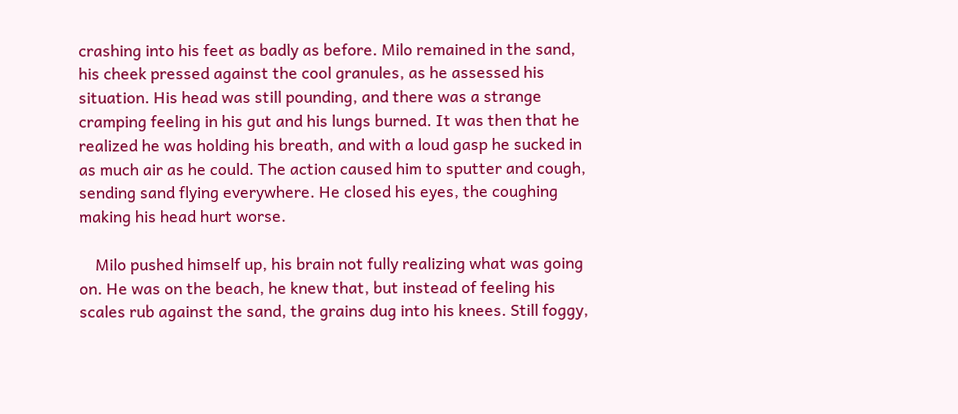crashing into his feet as badly as before. Milo remained in the sand, his cheek pressed against the cool granules, as he assessed his situation. His head was still pounding, and there was a strange cramping feeling in his gut and his lungs burned. It was then that he realized he was holding his breath, and with a loud gasp he sucked in as much air as he could. The action caused him to sputter and cough, sending sand flying everywhere. He closed his eyes, the coughing making his head hurt worse.

    Milo pushed himself up, his brain not fully realizing what was going on. He was on the beach, he knew that, but instead of feeling his scales rub against the sand, the grains dug into his knees. Still foggy,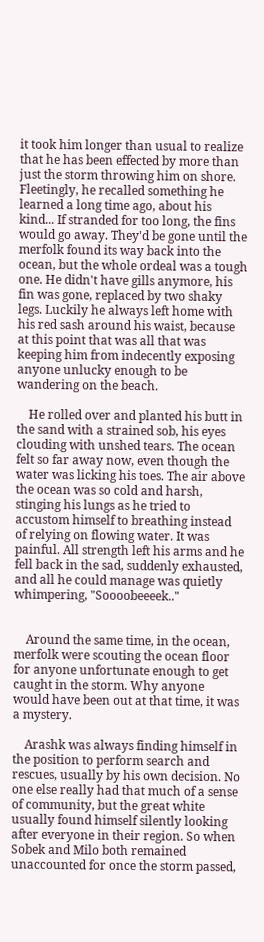it took him longer than usual to realize that he has been effected by more than just the storm throwing him on shore. Fleetingly, he recalled something he learned a long time ago, about his kind... If stranded for too long, the fins would go away. They'd be gone until the merfolk found its way back into the ocean, but the whole ordeal was a tough one. He didn't have gills anymore, his fin was gone, replaced by two shaky legs. Luckily he always left home with his red sash around his waist, because at this point that was all that was keeping him from indecently exposing anyone unlucky enough to be wandering on the beach.

    He rolled over and planted his butt in the sand with a strained sob, his eyes clouding with unshed tears. The ocean felt so far away now, even though the water was licking his toes. The air above the ocean was so cold and harsh, stinging his lungs as he tried to accustom himself to breathing instead of relying on flowing water. It was painful. All strength left his arms and he fell back in the sad, suddenly exhausted, and all he could manage was quietly whimpering, "Soooobeeeek.."


    Around the same time, in the ocean, merfolk were scouting the ocean floor for anyone unfortunate enough to get caught in the storm. Why anyone would have been out at that time, it was a mystery.

    Arashk was always finding himself in the position to perform search and rescues, usually by his own decision. No one else really had that much of a sense of community, but the great white usually found himself silently looking after everyone in their region. So when Sobek and Milo both remained unaccounted for once the storm passed,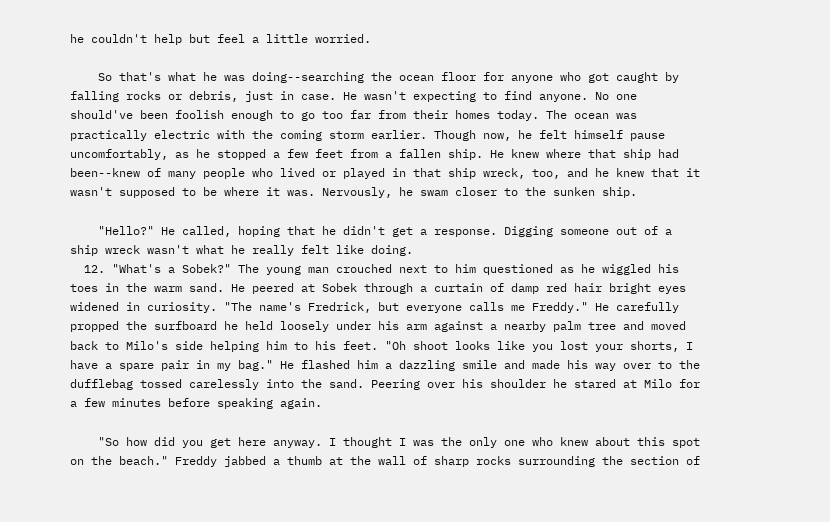he couldn't help but feel a little worried.

    So that's what he was doing--searching the ocean floor for anyone who got caught by falling rocks or debris, just in case. He wasn't expecting to find anyone. No one should've been foolish enough to go too far from their homes today. The ocean was practically electric with the coming storm earlier. Though now, he felt himself pause uncomfortably, as he stopped a few feet from a fallen ship. He knew where that ship had been--knew of many people who lived or played in that ship wreck, too, and he knew that it wasn't supposed to be where it was. Nervously, he swam closer to the sunken ship.

    "Hello?" He called, hoping that he didn't get a response. Digging someone out of a ship wreck wasn't what he really felt like doing.
  12. "What's a Sobek?" The young man crouched next to him questioned as he wiggled his toes in the warm sand. He peered at Sobek through a curtain of damp red hair bright eyes widened in curiosity. "The name's Fredrick, but everyone calls me Freddy." He carefully propped the surfboard he held loosely under his arm against a nearby palm tree and moved back to Milo's side helping him to his feet. "Oh shoot looks like you lost your shorts, I have a spare pair in my bag." He flashed him a dazzling smile and made his way over to the dufflebag tossed carelessly into the sand. Peering over his shoulder he stared at Milo for a few minutes before speaking again.

    "So how did you get here anyway. I thought I was the only one who knew about this spot on the beach." Freddy jabbed a thumb at the wall of sharp rocks surrounding the section of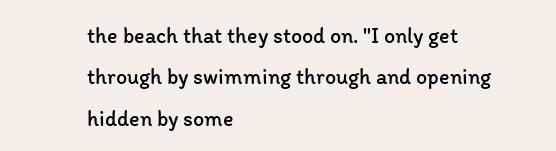the beach that they stood on. "I only get through by swimming through and opening hidden by some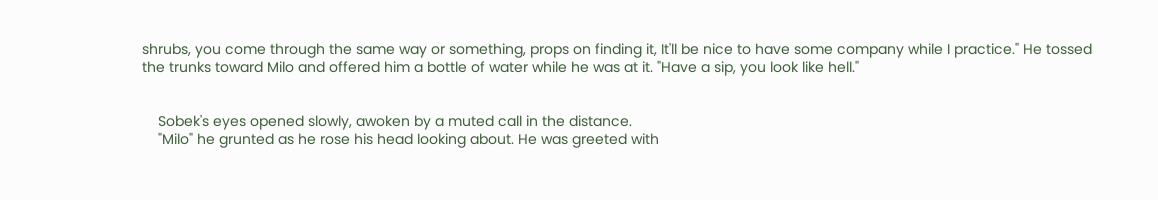shrubs, you come through the same way or something, props on finding it, It'll be nice to have some company while I practice." He tossed the trunks toward Milo and offered him a bottle of water while he was at it. "Have a sip, you look like hell."


    Sobek's eyes opened slowly, awoken by a muted call in the distance.
    "Milo" he grunted as he rose his head looking about. He was greeted with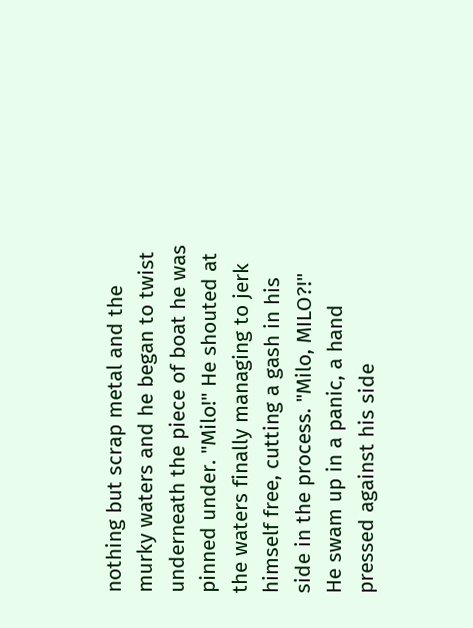nothing but scrap metal and the murky waters and he began to twist underneath the piece of boat he was pinned under. "Milo!" He shouted at the waters finally managing to jerk himself free, cutting a gash in his side in the process. "Milo, MILO?!" He swam up in a panic, a hand pressed against his side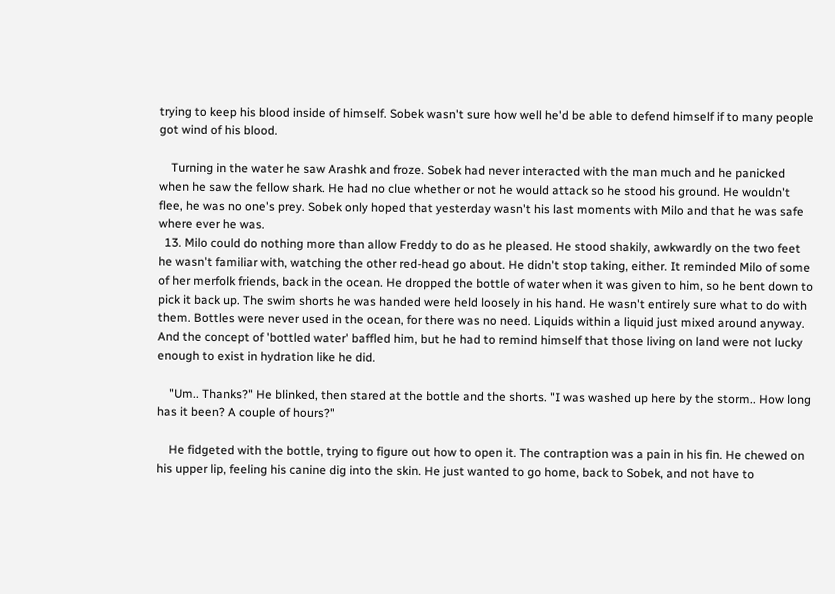trying to keep his blood inside of himself. Sobek wasn't sure how well he'd be able to defend himself if to many people got wind of his blood.

    Turning in the water he saw Arashk and froze. Sobek had never interacted with the man much and he panicked when he saw the fellow shark. He had no clue whether or not he would attack so he stood his ground. He wouldn't flee, he was no one's prey. Sobek only hoped that yesterday wasn't his last moments with Milo and that he was safe where ever he was.
  13. Milo could do nothing more than allow Freddy to do as he pleased. He stood shakily, awkwardly on the two feet he wasn't familiar with, watching the other red-head go about. He didn't stop taking, either. It reminded Milo of some of her merfolk friends, back in the ocean. He dropped the bottle of water when it was given to him, so he bent down to pick it back up. The swim shorts he was handed were held loosely in his hand. He wasn't entirely sure what to do with them. Bottles were never used in the ocean, for there was no need. Liquids within a liquid just mixed around anyway. And the concept of 'bottled water' baffled him, but he had to remind himself that those living on land were not lucky enough to exist in hydration like he did.

    "Um.. Thanks?" He blinked, then stared at the bottle and the shorts. "I was washed up here by the storm.. How long has it been? A couple of hours?"

    He fidgeted with the bottle, trying to figure out how to open it. The contraption was a pain in his fin. He chewed on his upper lip, feeling his canine dig into the skin. He just wanted to go home, back to Sobek, and not have to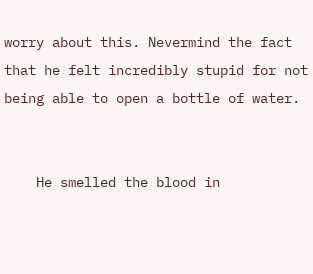worry about this. Nevermind the fact that he felt incredibly stupid for not being able to open a bottle of water.


    He smelled the blood in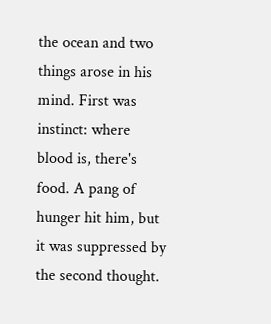the ocean and two things arose in his mind. First was instinct: where blood is, there's food. A pang of hunger hit him, but it was suppressed by the second thought.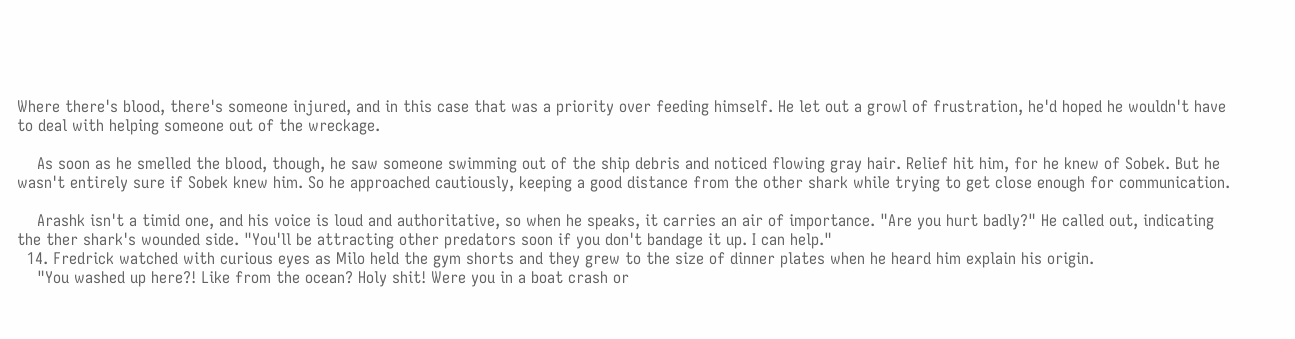Where there's blood, there's someone injured, and in this case that was a priority over feeding himself. He let out a growl of frustration, he'd hoped he wouldn't have to deal with helping someone out of the wreckage.

    As soon as he smelled the blood, though, he saw someone swimming out of the ship debris and noticed flowing gray hair. Relief hit him, for he knew of Sobek. But he wasn't entirely sure if Sobek knew him. So he approached cautiously, keeping a good distance from the other shark while trying to get close enough for communication.

    Arashk isn't a timid one, and his voice is loud and authoritative, so when he speaks, it carries an air of importance. "Are you hurt badly?" He called out, indicating the ther shark's wounded side. "You'll be attracting other predators soon if you don't bandage it up. I can help."
  14. Fredrick watched with curious eyes as Milo held the gym shorts and they grew to the size of dinner plates when he heard him explain his origin.
    "You washed up here?! Like from the ocean? Holy shit! Were you in a boat crash or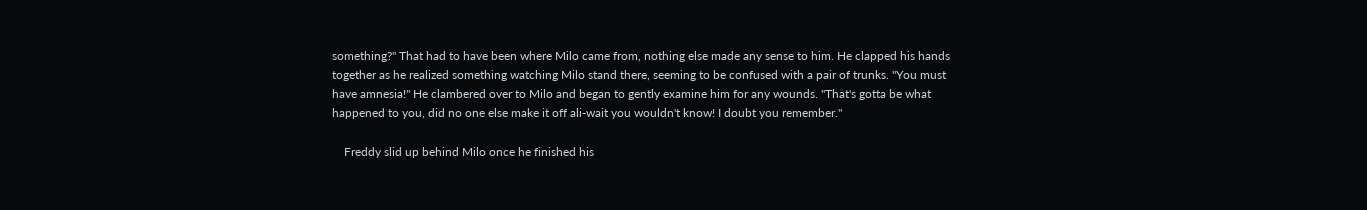something?" That had to have been where Milo came from, nothing else made any sense to him. He clapped his hands together as he realized something watching Milo stand there, seeming to be confused with a pair of trunks. "You must have amnesia!" He clambered over to Milo and began to gently examine him for any wounds. "That's gotta be what happened to you, did no one else make it off ali-wait you wouldn't know! I doubt you remember."

    Freddy slid up behind Milo once he finished his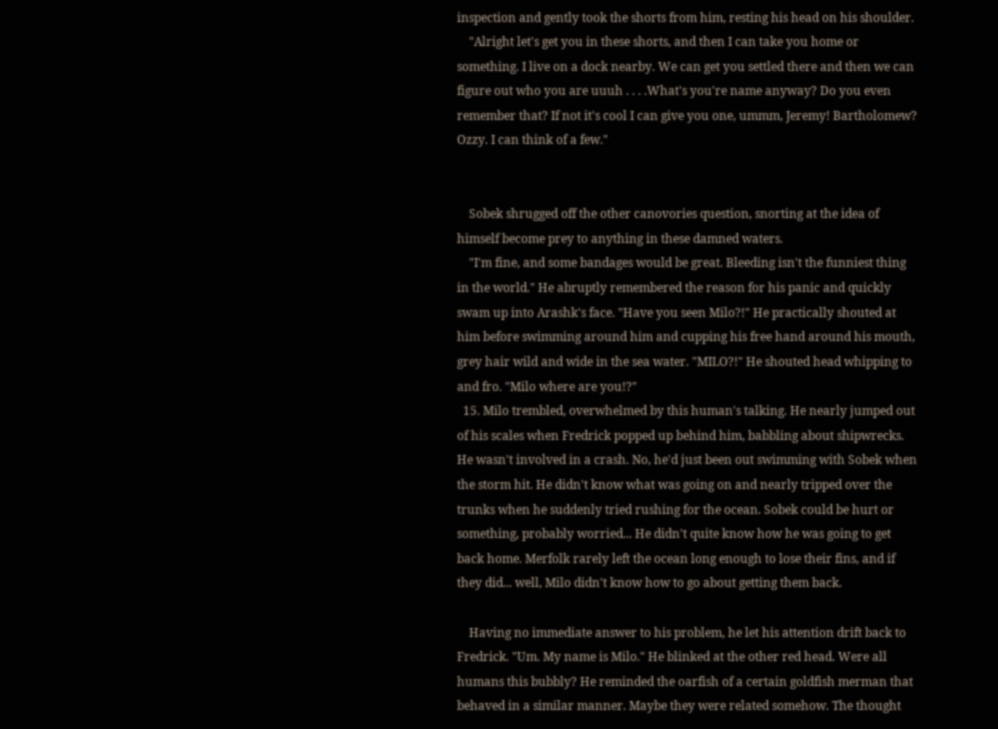inspection and gently took the shorts from him, resting his head on his shoulder.
    "Alright let's get you in these shorts, and then I can take you home or something. I live on a dock nearby. We can get you settled there and then we can figure out who you are uuuh . . . .What's you're name anyway? Do you even remember that? If not it's cool I can give you one, ummm, Jeremy! Bartholomew? Ozzy. I can think of a few."


    Sobek shrugged off the other canovories question, snorting at the idea of himself become prey to anything in these damned waters.
    "I'm fine, and some bandages would be great. Bleeding isn't the funniest thing in the world." He abruptly remembered the reason for his panic and quickly swam up into Arashk's face. "Have you seen Milo?!" He practically shouted at him before swimming around him and cupping his free hand around his mouth, grey hair wild and wide in the sea water. "MILO?!" He shouted head whipping to and fro. "Milo where are you!?"
  15. Milo trembled, overwhelmed by this human's talking. He nearly jumped out of his scales when Fredrick popped up behind him, babbling about shipwrecks. He wasn't involved in a crash. No, he'd just been out swimming with Sobek when the storm hit. He didn't know what was going on and nearly tripped over the trunks when he suddenly tried rushing for the ocean. Sobek could be hurt or something, probably worried... He didn't quite know how he was going to get back home. Merfolk rarely left the ocean long enough to lose their fins, and if they did... well, Milo didn't know how to go about getting them back.

    Having no immediate answer to his problem, he let his attention drift back to Fredrick. "Um. My name is Milo." He blinked at the other red head. Were all humans this bubbly? He reminded the oarfish of a certain goldfish merman that behaved in a similar manner. Maybe they were related somehow. The thought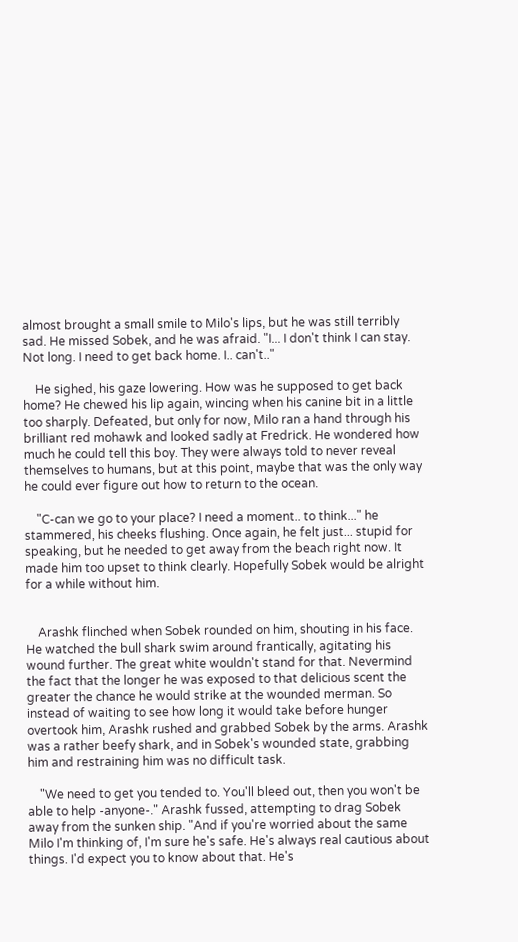almost brought a small smile to Milo's lips, but he was still terribly sad. He missed Sobek, and he was afraid. "I... I don't think I can stay. Not long. I need to get back home. I.. can't.."

    He sighed, his gaze lowering. How was he supposed to get back home? He chewed his lip again, wincing when his canine bit in a little too sharply. Defeated, but only for now, Milo ran a hand through his brilliant red mohawk and looked sadly at Fredrick. He wondered how much he could tell this boy. They were always told to never reveal themselves to humans, but at this point, maybe that was the only way he could ever figure out how to return to the ocean.

    "C-can we go to your place? I need a moment.. to think..." he stammered, his cheeks flushing. Once again, he felt just... stupid for speaking, but he needed to get away from the beach right now. It made him too upset to think clearly. Hopefully Sobek would be alright for a while without him.


    Arashk flinched when Sobek rounded on him, shouting in his face. He watched the bull shark swim around frantically, agitating his wound further. The great white wouldn't stand for that. Nevermind the fact that the longer he was exposed to that delicious scent the greater the chance he would strike at the wounded merman. So instead of waiting to see how long it would take before hunger overtook him, Arashk rushed and grabbed Sobek by the arms. Arashk was a rather beefy shark, and in Sobek's wounded state, grabbing him and restraining him was no difficult task.

    "We need to get you tended to. You'll bleed out, then you won't be able to help -anyone-." Arashk fussed, attempting to drag Sobek away from the sunken ship. "And if you're worried about the same Milo I'm thinking of, I'm sure he's safe. He's always real cautious about things. I'd expect you to know about that. He's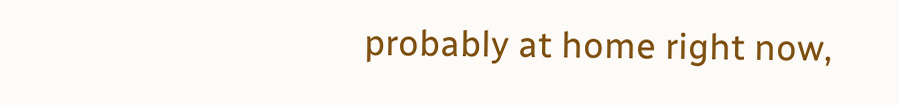probably at home right now,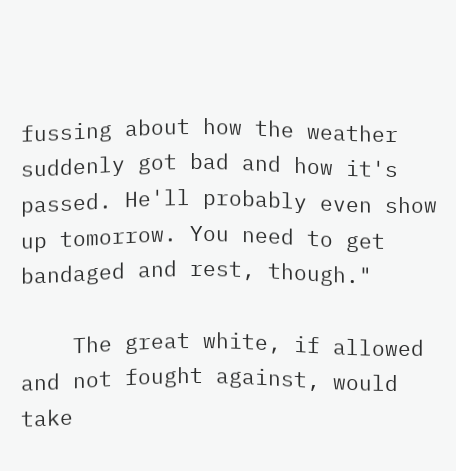fussing about how the weather suddenly got bad and how it's passed. He'll probably even show up tomorrow. You need to get bandaged and rest, though."

    The great white, if allowed and not fought against, would take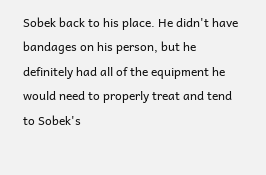Sobek back to his place. He didn't have bandages on his person, but he definitely had all of the equipment he would need to properly treat and tend to Sobek's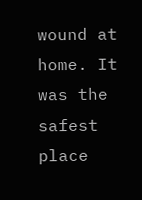wound at home. It was the safest place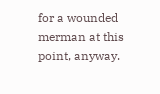for a wounded merman at this point, anyway.